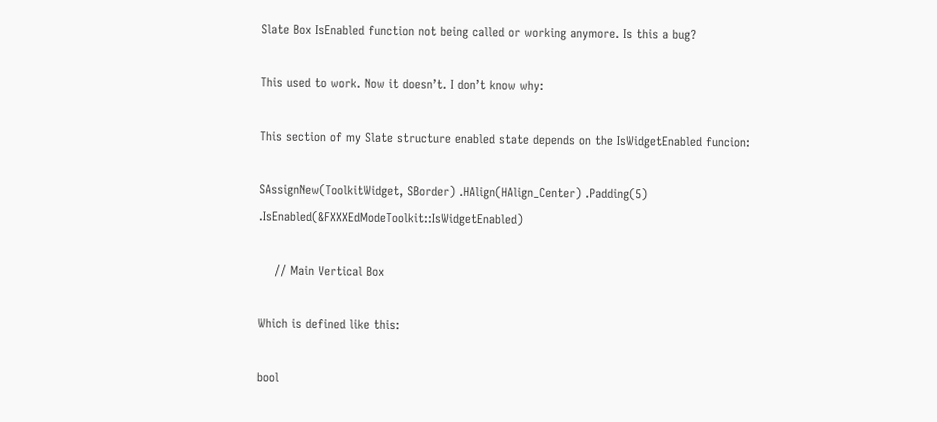Slate Box IsEnabled function not being called or working anymore. Is this a bug?

This used to work. Now it doesn’t. I don’t know why:

This section of my Slate structure enabled state depends on the IsWidgetEnabled funcion:

SAssignNew(ToolkitWidget, SBorder) .HAlign(HAlign_Center) .Padding(5) .IsEnabled(&FXXXEdModeToolkit::IsWidgetEnabled)

    // Main Vertical Box

Which is defined like this:

bool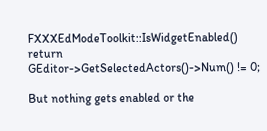FXXXEdModeToolkit::IsWidgetEnabled()
return GEditor->GetSelectedActors()->Num() != 0;

But nothing gets enabled or the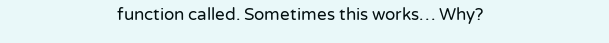function called. Sometimes this works… Why?